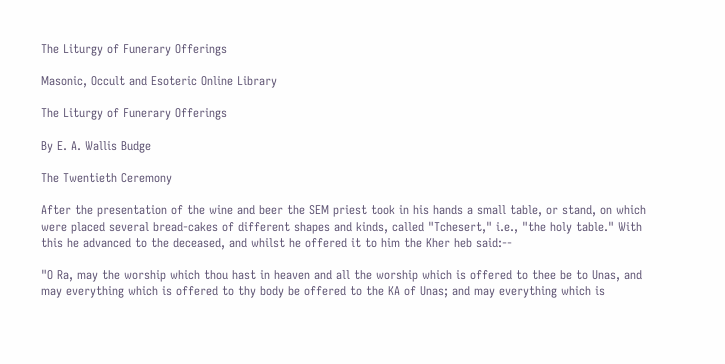The Liturgy of Funerary Offerings

Masonic, Occult and Esoteric Online Library

The Liturgy of Funerary Offerings

By E. A. Wallis Budge

The Twentieth Ceremony

After the presentation of the wine and beer the SEM priest took in his hands a small table, or stand, on which were placed several bread-cakes of different shapes and kinds, called "Tchesert," i.e., "the holy table." With this he advanced to the deceased, and whilst he offered it to him the Kher heb said:--

"O Ra, may the worship which thou hast in heaven and all the worship which is offered to thee be to Unas, and may everything which is offered to thy body be offered to the KA of Unas; and may everything which is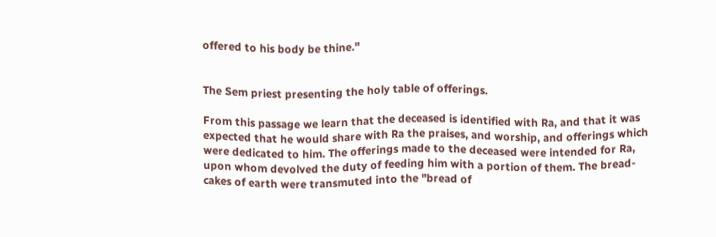offered to his body be thine."


The Sem priest presenting the holy table of offerings.

From this passage we learn that the deceased is identified with Ra, and that it was expected that he would share with Ra the praises, and worship, and offerings which were dedicated to him. The offerings made to the deceased were intended for Ra, upon whom devolved the duty of feeding him with a portion of them. The bread-cakes of earth were transmuted into the "bread of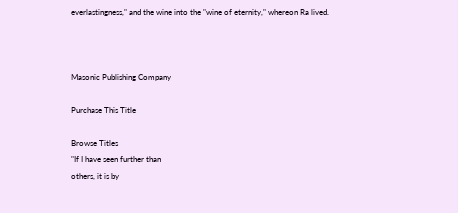everlastingness," and the wine into the "wine of eternity," whereon Ra lived.



Masonic Publishing Company

Purchase This Title

Browse Titles
"If I have seen further than
others, it is by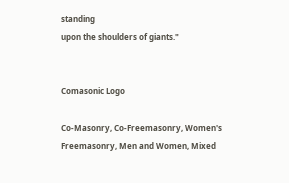standing
upon the shoulders of giants."


Comasonic Logo

Co-Masonry, Co-Freemasonry, Women's Freemasonry, Men and Women, Mixed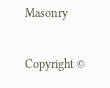Masonry

Copyright ©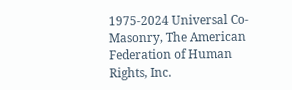1975-2024 Universal Co-Masonry, The American Federation of Human Rights, Inc.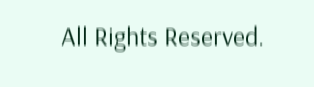All Rights Reserved.